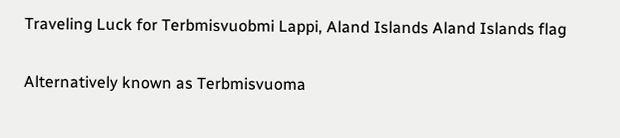Traveling Luck for Terbmisvuobmi Lappi, Aland Islands Aland Islands flag

Alternatively known as Terbmisvuoma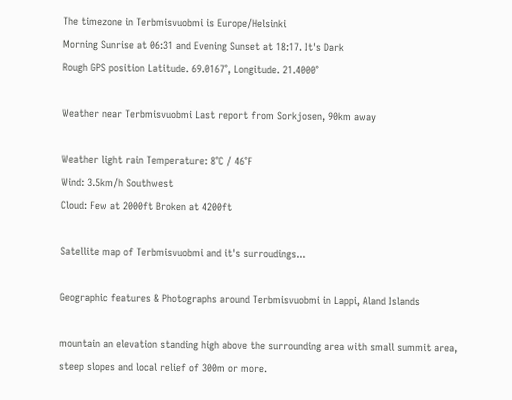The timezone in Terbmisvuobmi is Europe/Helsinki
Morning Sunrise at 06:31 and Evening Sunset at 18:17. It's Dark
Rough GPS position Latitude. 69.0167°, Longitude. 21.4000°

Weather near Terbmisvuobmi Last report from Sorkjosen, 90km away

Weather light rain Temperature: 8°C / 46°F
Wind: 3.5km/h Southwest
Cloud: Few at 2000ft Broken at 4200ft

Satellite map of Terbmisvuobmi and it's surroudings...

Geographic features & Photographs around Terbmisvuobmi in Lappi, Aland Islands

mountain an elevation standing high above the surrounding area with small summit area, steep slopes and local relief of 300m or more.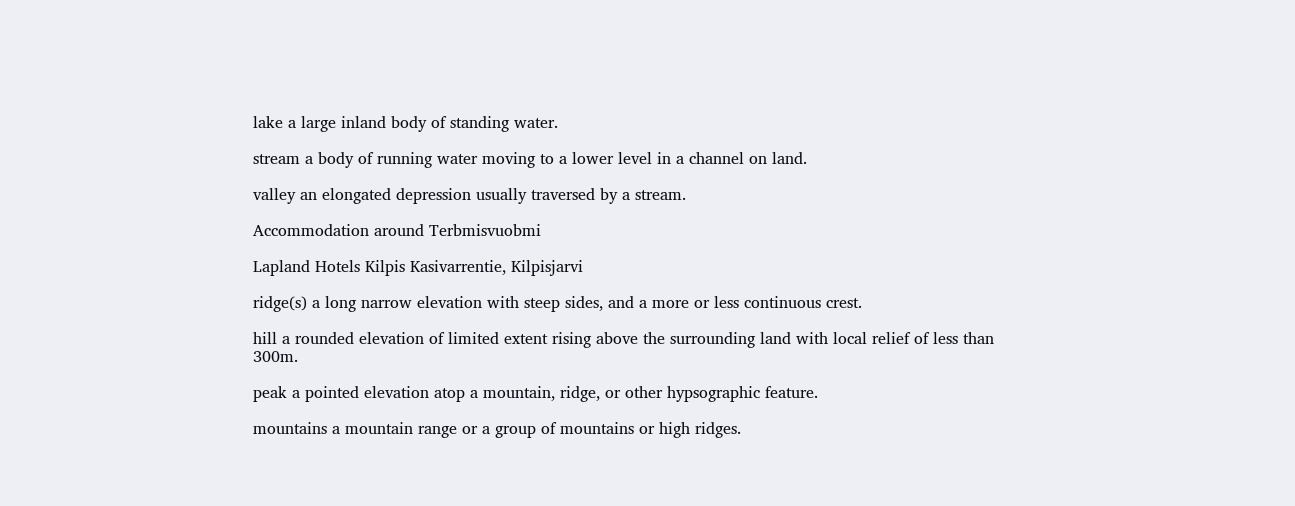lake a large inland body of standing water.

stream a body of running water moving to a lower level in a channel on land.

valley an elongated depression usually traversed by a stream.

Accommodation around Terbmisvuobmi

Lapland Hotels Kilpis Kasivarrentie, Kilpisjarvi

ridge(s) a long narrow elevation with steep sides, and a more or less continuous crest.

hill a rounded elevation of limited extent rising above the surrounding land with local relief of less than 300m.

peak a pointed elevation atop a mountain, ridge, or other hypsographic feature.

mountains a mountain range or a group of mountains or high ridges.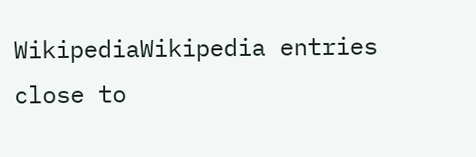WikipediaWikipedia entries close to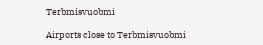Terbmisvuobmi

Airports close to Terbmisvuobmi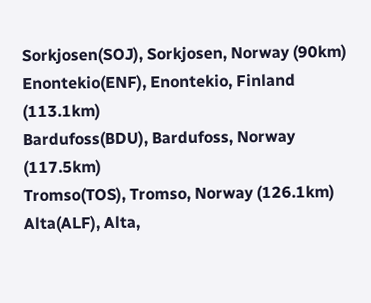Sorkjosen(SOJ), Sorkjosen, Norway (90km)
Enontekio(ENF), Enontekio, Finland (113.1km)
Bardufoss(BDU), Bardufoss, Norway (117.5km)
Tromso(TOS), Tromso, Norway (126.1km)
Alta(ALF), Alta,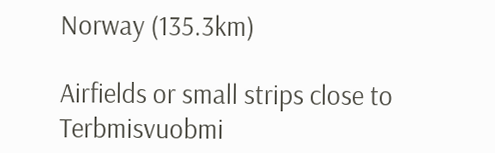Norway (135.3km)

Airfields or small strips close to Terbmisvuobmi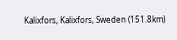Kalixfors, Kalixfors, Sweden (151.8km)